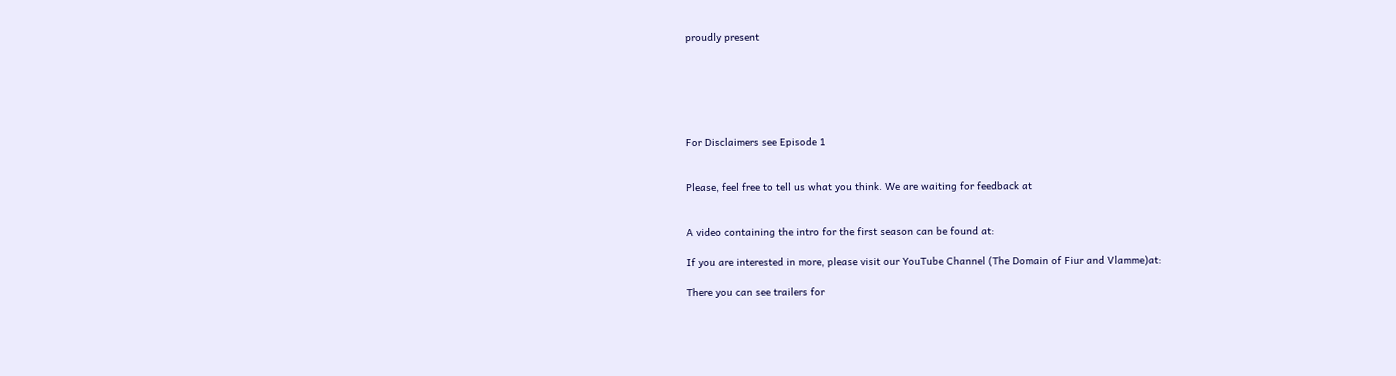proudly present






For Disclaimers see Episode 1


Please, feel free to tell us what you think. We are waiting for feedback at


A video containing the intro for the first season can be found at:

If you are interested in more, please visit our YouTube Channel (The Domain of Fiur and Vlamme)at:

There you can see trailers for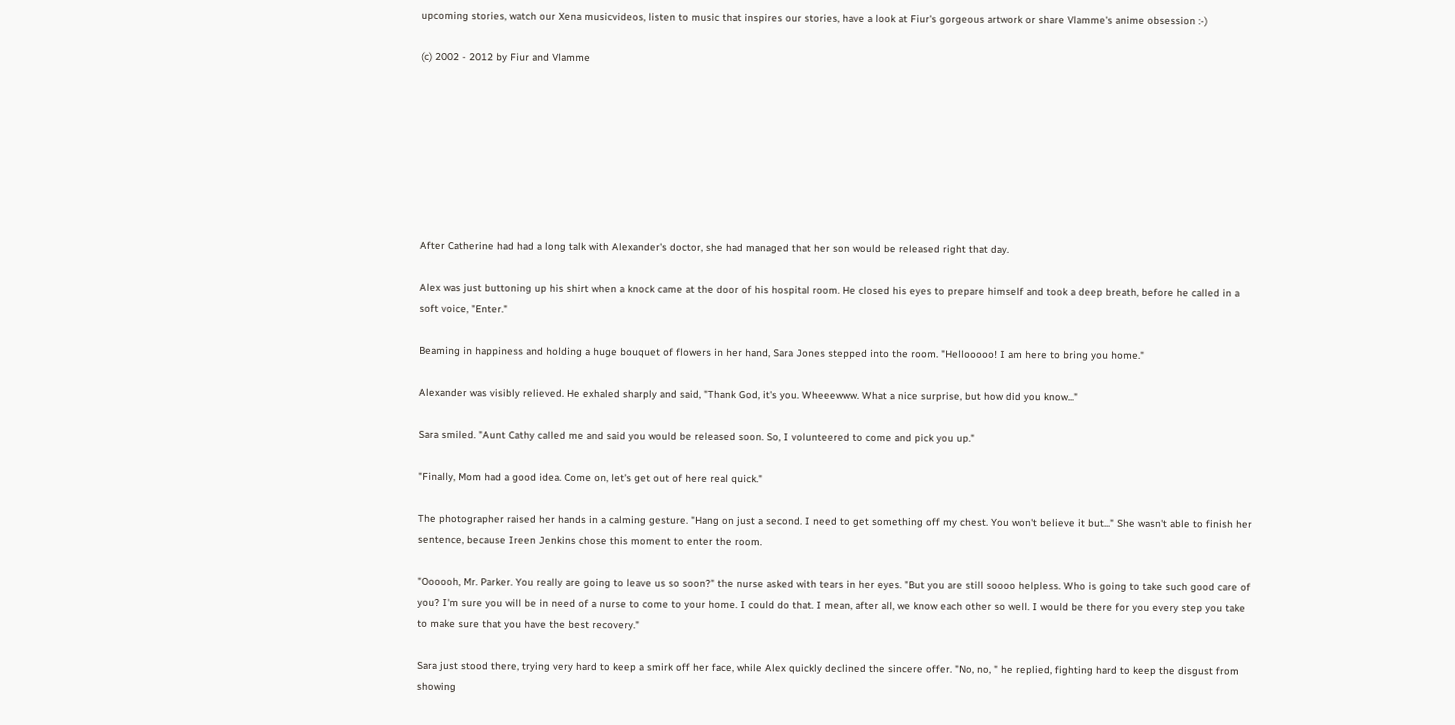upcoming stories, watch our Xena musicvideos, listen to music that inspires our stories, have a look at Fiur's gorgeous artwork or share Vlamme's anime obsession :-)

(c) 2002 - 2012 by Fiur and Vlamme








After Catherine had had a long talk with Alexander's doctor, she had managed that her son would be released right that day.

Alex was just buttoning up his shirt when a knock came at the door of his hospital room. He closed his eyes to prepare himself and took a deep breath, before he called in a soft voice, "Enter."

Beaming in happiness and holding a huge bouquet of flowers in her hand, Sara Jones stepped into the room. "Hellooooo! I am here to bring you home."

Alexander was visibly relieved. He exhaled sharply and said, "Thank God, it's you. Wheeewww. What a nice surprise, but how did you know..."

Sara smiled. "Aunt Cathy called me and said you would be released soon. So, I volunteered to come and pick you up."

"Finally, Mom had a good idea. Come on, let's get out of here real quick."

The photographer raised her hands in a calming gesture. "Hang on just a second. I need to get something off my chest. You won't believe it but..." She wasn't able to finish her sentence, because Ireen Jenkins chose this moment to enter the room.

"Oooooh, Mr. Parker. You really are going to leave us so soon?" the nurse asked with tears in her eyes. "But you are still soooo helpless. Who is going to take such good care of you? I'm sure you will be in need of a nurse to come to your home. I could do that. I mean, after all, we know each other so well. I would be there for you every step you take to make sure that you have the best recovery."

Sara just stood there, trying very hard to keep a smirk off her face, while Alex quickly declined the sincere offer. "No, no, " he replied, fighting hard to keep the disgust from showing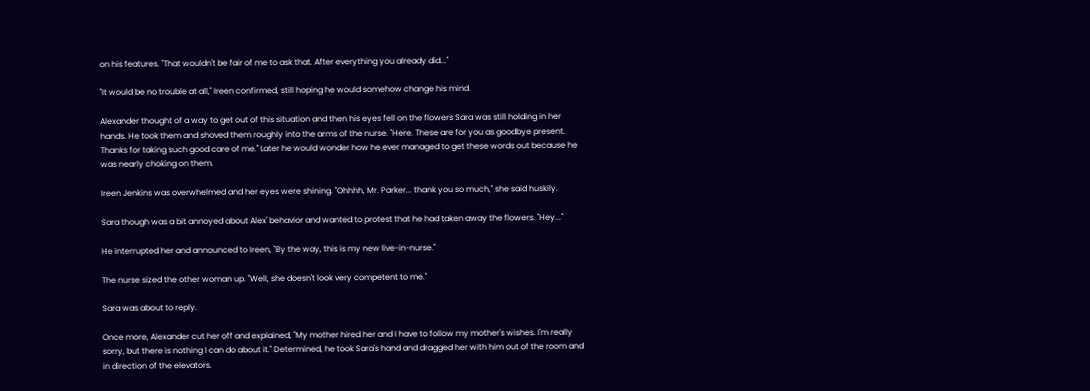on his features. "That wouldn't be fair of me to ask that. After everything you already did..."

"It would be no trouble at all," Ireen confirmed, still hoping he would somehow change his mind.

Alexander thought of a way to get out of this situation and then his eyes fell on the flowers Sara was still holding in her hands. He took them and shoved them roughly into the arms of the nurse. "Here. These are for you as goodbye present. Thanks for taking such good care of me." Later he would wonder how he ever managed to get these words out because he was nearly choking on them.

Ireen Jenkins was overwhelmed and her eyes were shining. "Ohhhh, Mr. Parker... thank you so much," she said huskily.

Sara though was a bit annoyed about Alex' behavior and wanted to protest that he had taken away the flowers. "Hey..."

He interrupted her and announced to Ireen, "By the way, this is my new live-in-nurse."

The nurse sized the other woman up. "Well, she doesn't look very competent to me."

Sara was about to reply.

Once more, Alexander cut her off and explained, "My mother hired her and I have to follow my mother's wishes. I'm really sorry, but there is nothing I can do about it." Determined, he took Sara's hand and dragged her with him out of the room and in direction of the elevators.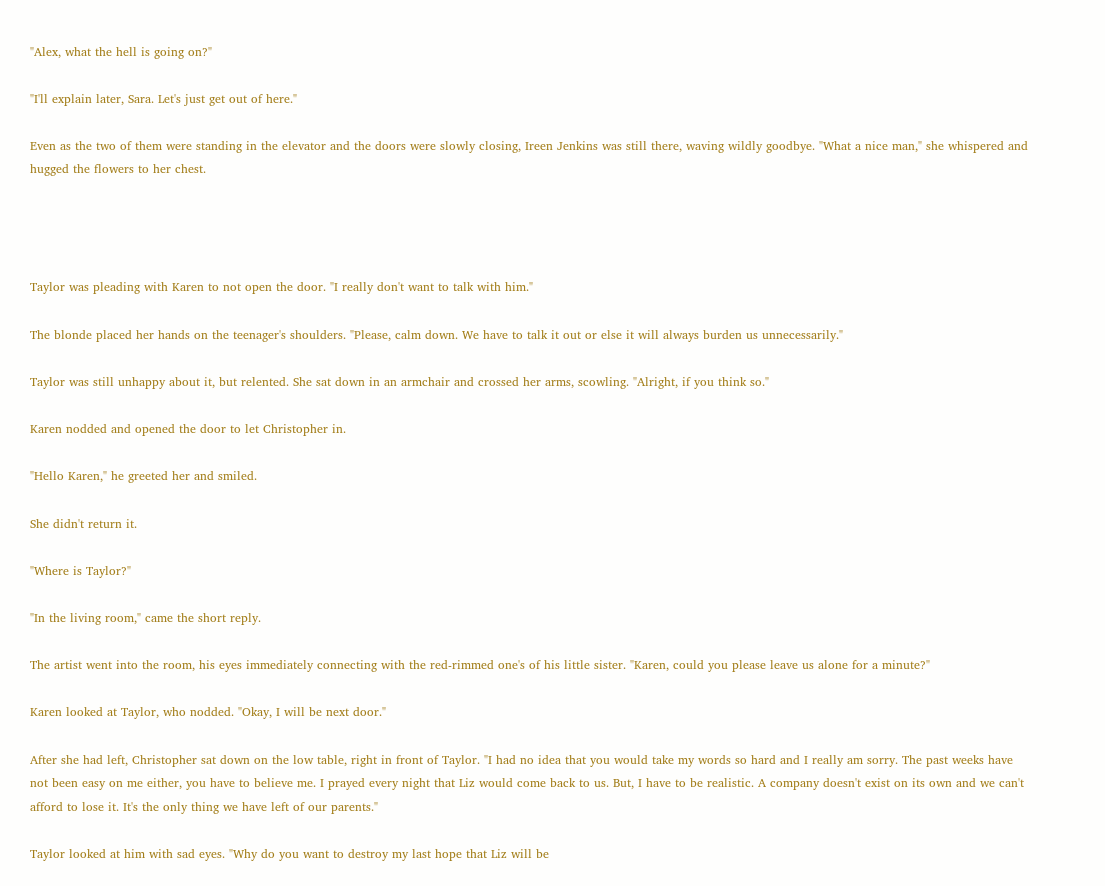"Alex, what the hell is going on?"

"I'll explain later, Sara. Let's just get out of here."

Even as the two of them were standing in the elevator and the doors were slowly closing, Ireen Jenkins was still there, waving wildly goodbye. "What a nice man," she whispered and hugged the flowers to her chest.




Taylor was pleading with Karen to not open the door. "I really don't want to talk with him."

The blonde placed her hands on the teenager's shoulders. "Please, calm down. We have to talk it out or else it will always burden us unnecessarily."

Taylor was still unhappy about it, but relented. She sat down in an armchair and crossed her arms, scowling. "Alright, if you think so."

Karen nodded and opened the door to let Christopher in.

"Hello Karen," he greeted her and smiled.

She didn't return it.

"Where is Taylor?"

"In the living room," came the short reply.

The artist went into the room, his eyes immediately connecting with the red-rimmed one's of his little sister. "Karen, could you please leave us alone for a minute?"

Karen looked at Taylor, who nodded. "Okay, I will be next door."

After she had left, Christopher sat down on the low table, right in front of Taylor. "I had no idea that you would take my words so hard and I really am sorry. The past weeks have not been easy on me either, you have to believe me. I prayed every night that Liz would come back to us. But, I have to be realistic. A company doesn't exist on its own and we can't afford to lose it. It's the only thing we have left of our parents."

Taylor looked at him with sad eyes. "Why do you want to destroy my last hope that Liz will be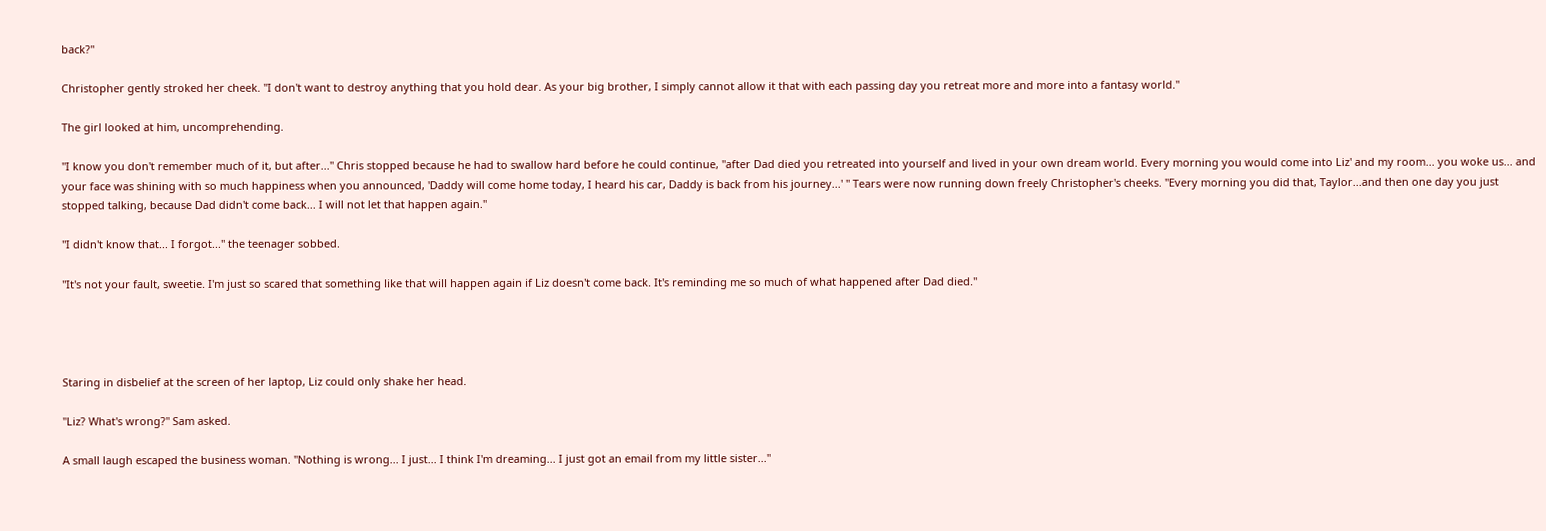back?"

Christopher gently stroked her cheek. "I don't want to destroy anything that you hold dear. As your big brother, I simply cannot allow it that with each passing day you retreat more and more into a fantasy world."

The girl looked at him, uncomprehending.

"I know you don't remember much of it, but after..." Chris stopped because he had to swallow hard before he could continue, "after Dad died you retreated into yourself and lived in your own dream world. Every morning you would come into Liz' and my room... you woke us... and your face was shining with so much happiness when you announced, 'Daddy will come home today, I heard his car, Daddy is back from his journey...' " Tears were now running down freely Christopher's cheeks. "Every morning you did that, Taylor...and then one day you just stopped talking, because Dad didn't come back... I will not let that happen again."

"I didn't know that... I forgot..." the teenager sobbed.

"It's not your fault, sweetie. I'm just so scared that something like that will happen again if Liz doesn't come back. It's reminding me so much of what happened after Dad died."




Staring in disbelief at the screen of her laptop, Liz could only shake her head.

"Liz? What's wrong?" Sam asked.

A small laugh escaped the business woman. "Nothing is wrong... I just... I think I'm dreaming... I just got an email from my little sister..."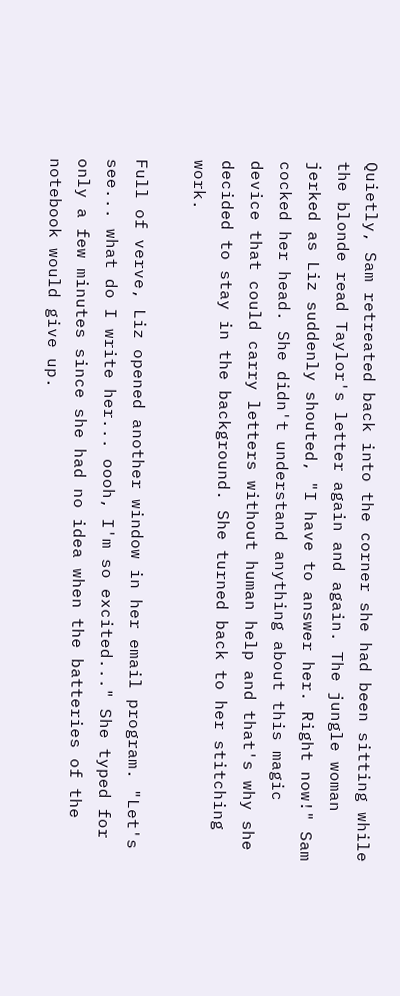Quietly, Sam retreated back into the corner she had been sitting while the blonde read Taylor's letter again and again. The jungle woman jerked as Liz suddenly shouted, "I have to answer her. Right now!" Sam cocked her head. She didn't understand anything about this magic device that could carry letters without human help and that's why she decided to stay in the background. She turned back to her stitching work.

Full of verve, Liz opened another window in her email program. "Let's see... what do I write her... oooh, I'm so excited..." She typed for only a few minutes since she had no idea when the batteries of the notebook would give up.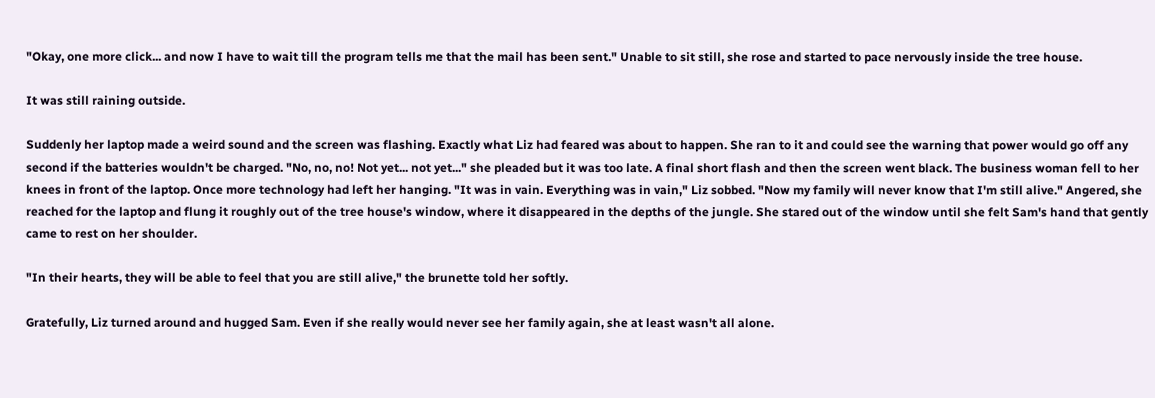"Okay, one more click... and now I have to wait till the program tells me that the mail has been sent." Unable to sit still, she rose and started to pace nervously inside the tree house.

It was still raining outside.

Suddenly her laptop made a weird sound and the screen was flashing. Exactly what Liz had feared was about to happen. She ran to it and could see the warning that power would go off any second if the batteries wouldn't be charged. "No, no, no! Not yet... not yet..." she pleaded but it was too late. A final short flash and then the screen went black. The business woman fell to her knees in front of the laptop. Once more technology had left her hanging. "It was in vain. Everything was in vain," Liz sobbed. "Now my family will never know that I'm still alive." Angered, she reached for the laptop and flung it roughly out of the tree house's window, where it disappeared in the depths of the jungle. She stared out of the window until she felt Sam's hand that gently came to rest on her shoulder.

"In their hearts, they will be able to feel that you are still alive," the brunette told her softly.

Gratefully, Liz turned around and hugged Sam. Even if she really would never see her family again, she at least wasn't all alone.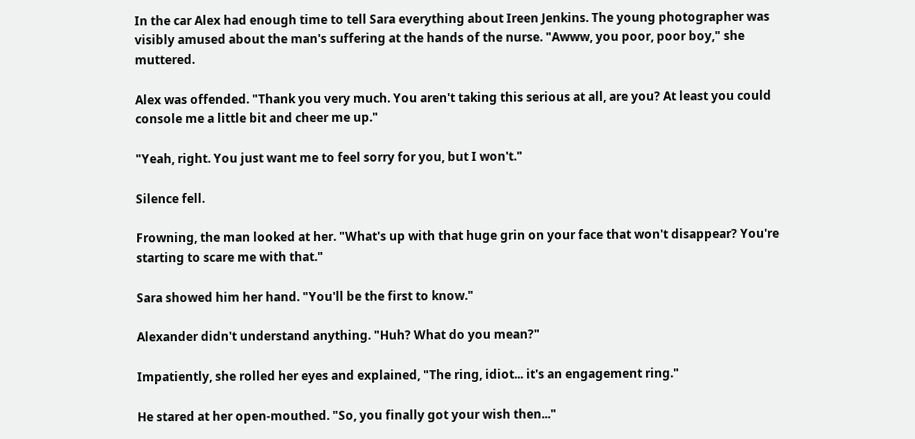In the car Alex had enough time to tell Sara everything about Ireen Jenkins. The young photographer was visibly amused about the man's suffering at the hands of the nurse. "Awww, you poor, poor boy," she muttered.

Alex was offended. "Thank you very much. You aren't taking this serious at all, are you? At least you could console me a little bit and cheer me up."

"Yeah, right. You just want me to feel sorry for you, but I won't."

Silence fell.

Frowning, the man looked at her. "What's up with that huge grin on your face that won't disappear? You're starting to scare me with that."

Sara showed him her hand. "You'll be the first to know."

Alexander didn't understand anything. "Huh? What do you mean?"

Impatiently, she rolled her eyes and explained, "The ring, idiot... it's an engagement ring."

He stared at her open-mouthed. "So, you finally got your wish then..."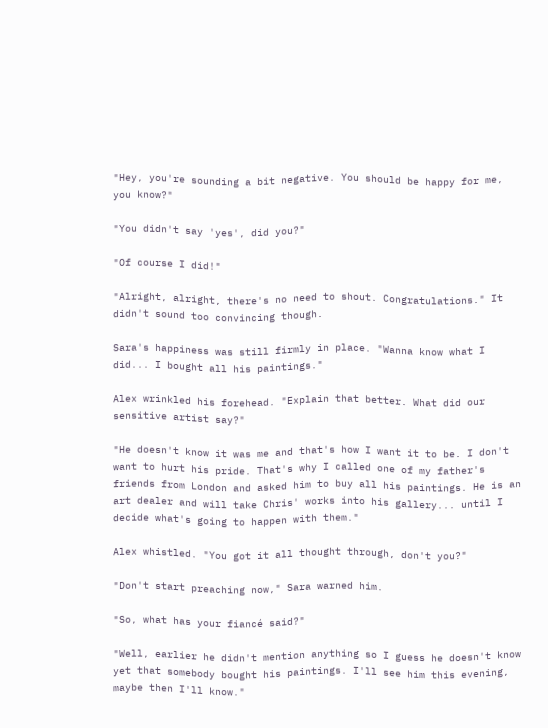"Hey, you're sounding a bit negative. You should be happy for me, you know?"

"You didn't say 'yes', did you?"

"Of course I did!"

"Alright, alright, there's no need to shout. Congratulations." It didn't sound too convincing though.

Sara's happiness was still firmly in place. "Wanna know what I did... I bought all his paintings."

Alex wrinkled his forehead. "Explain that better. What did our sensitive artist say?"

"He doesn't know it was me and that's how I want it to be. I don't want to hurt his pride. That's why I called one of my father's friends from London and asked him to buy all his paintings. He is an art dealer and will take Chris' works into his gallery... until I decide what's going to happen with them."

Alex whistled. "You got it all thought through, don't you?"

"Don't start preaching now," Sara warned him.

"So, what has your fiancé said?"

"Well, earlier he didn't mention anything so I guess he doesn't know yet that somebody bought his paintings. I'll see him this evening, maybe then I'll know."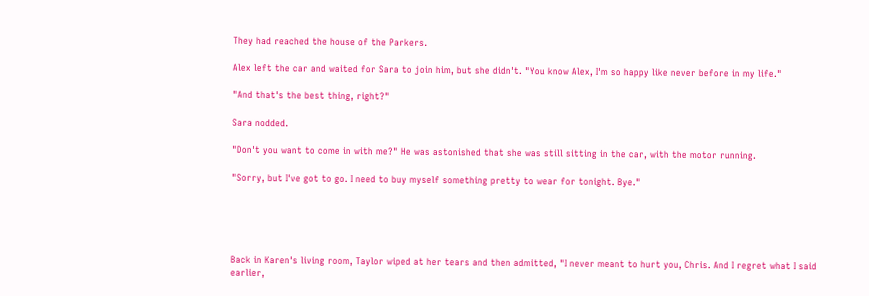They had reached the house of the Parkers.

Alex left the car and waited for Sara to join him, but she didn't. "You know Alex, I'm so happy like never before in my life."

"And that's the best thing, right?"

Sara nodded.

"Don't you want to come in with me?" He was astonished that she was still sitting in the car, with the motor running.

"Sorry, but I've got to go. I need to buy myself something pretty to wear for tonight. Bye."





Back in Karen's living room, Taylor wiped at her tears and then admitted, "I never meant to hurt you, Chris. And I regret what I said earlier,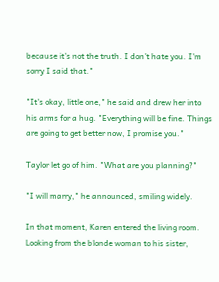because it's not the truth. I don't hate you. I'm sorry I said that."

"It's okay, little one," he said and drew her into his arms for a hug. "Everything will be fine. Things are going to get better now, I promise you."

Taylor let go of him. "What are you planning?"

"I will marry," he announced, smiling widely.

In that moment, Karen entered the living room. Looking from the blonde woman to his sister,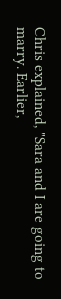Chris explained, "Sara and I are going to marry. Earlier,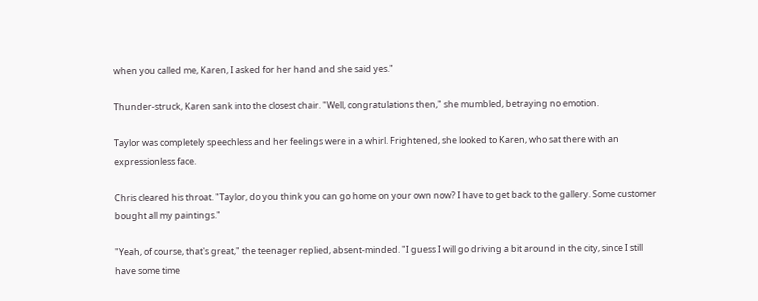when you called me, Karen, I asked for her hand and she said yes."

Thunder-struck, Karen sank into the closest chair. "Well, congratulations then," she mumbled, betraying no emotion.

Taylor was completely speechless and her feelings were in a whirl. Frightened, she looked to Karen, who sat there with an expressionless face.

Chris cleared his throat. "Taylor, do you think you can go home on your own now? I have to get back to the gallery. Some customer bought all my paintings."

"Yeah, of course, that's great," the teenager replied, absent-minded. "I guess I will go driving a bit around in the city, since I still have some time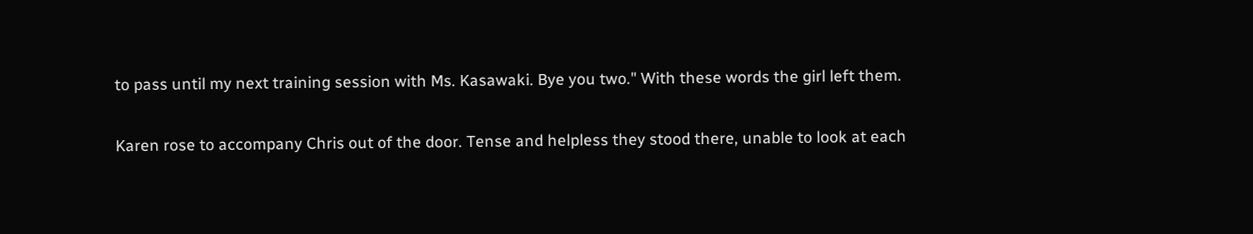to pass until my next training session with Ms. Kasawaki. Bye you two." With these words the girl left them.

Karen rose to accompany Chris out of the door. Tense and helpless they stood there, unable to look at each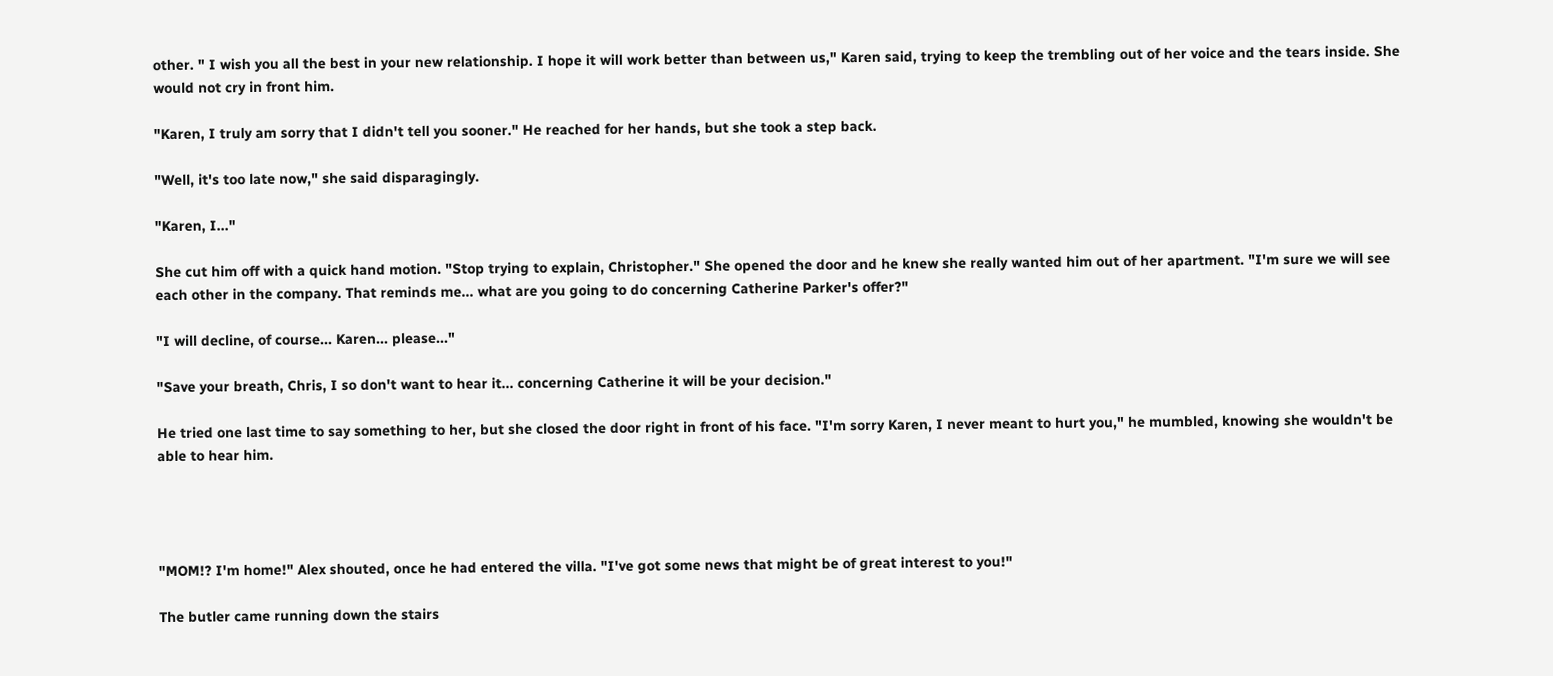other. " I wish you all the best in your new relationship. I hope it will work better than between us," Karen said, trying to keep the trembling out of her voice and the tears inside. She would not cry in front him.

"Karen, I truly am sorry that I didn't tell you sooner." He reached for her hands, but she took a step back.

"Well, it's too late now," she said disparagingly.

"Karen, I..."

She cut him off with a quick hand motion. "Stop trying to explain, Christopher." She opened the door and he knew she really wanted him out of her apartment. "I'm sure we will see each other in the company. That reminds me... what are you going to do concerning Catherine Parker's offer?"

"I will decline, of course... Karen... please..."

"Save your breath, Chris, I so don't want to hear it... concerning Catherine it will be your decision."

He tried one last time to say something to her, but she closed the door right in front of his face. "I'm sorry Karen, I never meant to hurt you," he mumbled, knowing she wouldn't be able to hear him.




"MOM!? I'm home!" Alex shouted, once he had entered the villa. "I've got some news that might be of great interest to you!"

The butler came running down the stairs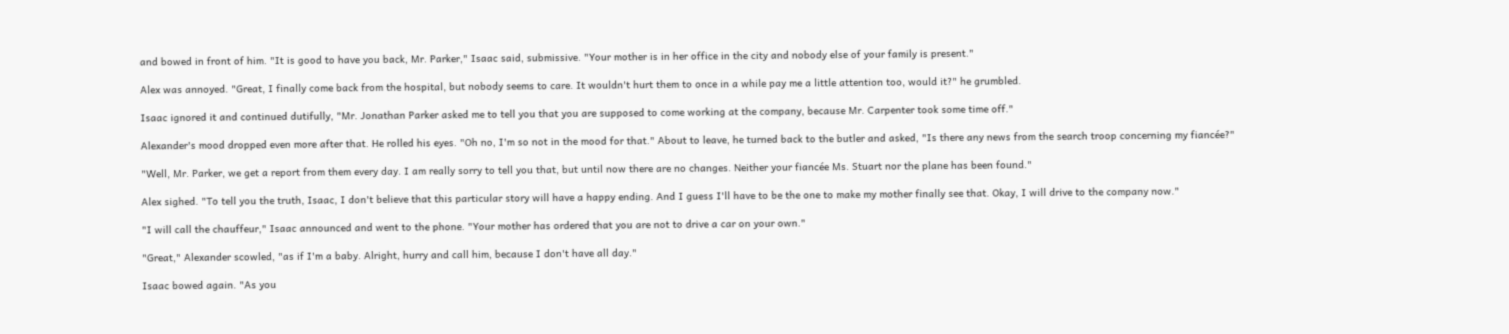and bowed in front of him. "It is good to have you back, Mr. Parker," Isaac said, submissive. "Your mother is in her office in the city and nobody else of your family is present."

Alex was annoyed. "Great, I finally come back from the hospital, but nobody seems to care. It wouldn't hurt them to once in a while pay me a little attention too, would it?" he grumbled.

Isaac ignored it and continued dutifully, "Mr. Jonathan Parker asked me to tell you that you are supposed to come working at the company, because Mr. Carpenter took some time off."

Alexander's mood dropped even more after that. He rolled his eyes. "Oh no, I'm so not in the mood for that." About to leave, he turned back to the butler and asked, "Is there any news from the search troop concerning my fiancée?"

"Well, Mr. Parker, we get a report from them every day. I am really sorry to tell you that, but until now there are no changes. Neither your fiancée Ms. Stuart nor the plane has been found."

Alex sighed. "To tell you the truth, Isaac, I don't believe that this particular story will have a happy ending. And I guess I'll have to be the one to make my mother finally see that. Okay, I will drive to the company now."

"I will call the chauffeur," Isaac announced and went to the phone. "Your mother has ordered that you are not to drive a car on your own."

"Great," Alexander scowled, "as if I'm a baby. Alright, hurry and call him, because I don't have all day."

Isaac bowed again. "As you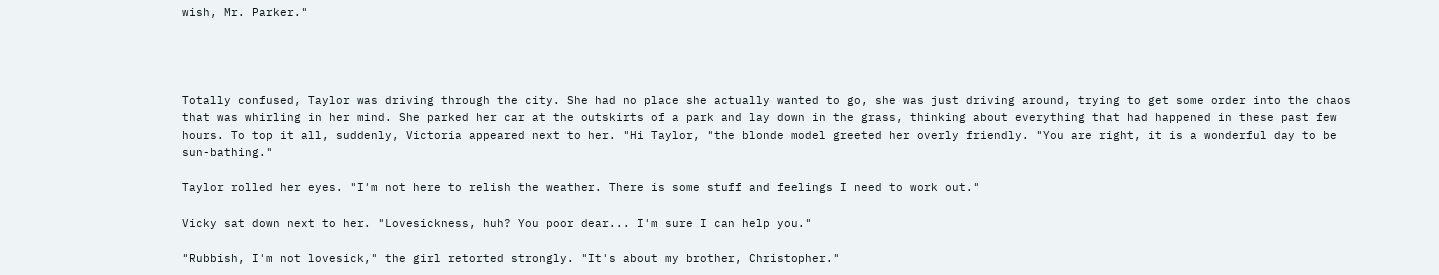wish, Mr. Parker."




Totally confused, Taylor was driving through the city. She had no place she actually wanted to go, she was just driving around, trying to get some order into the chaos that was whirling in her mind. She parked her car at the outskirts of a park and lay down in the grass, thinking about everything that had happened in these past few hours. To top it all, suddenly, Victoria appeared next to her. "Hi Taylor, "the blonde model greeted her overly friendly. "You are right, it is a wonderful day to be sun-bathing."

Taylor rolled her eyes. "I'm not here to relish the weather. There is some stuff and feelings I need to work out."

Vicky sat down next to her. "Lovesickness, huh? You poor dear... I'm sure I can help you."

"Rubbish, I'm not lovesick," the girl retorted strongly. "It's about my brother, Christopher."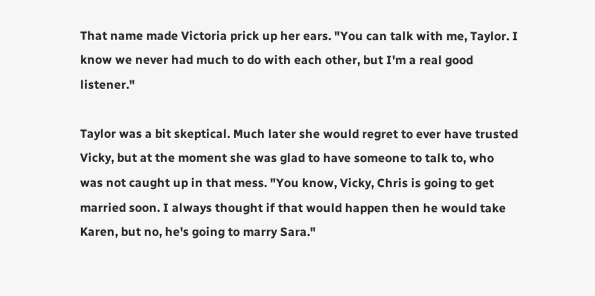That name made Victoria prick up her ears. "You can talk with me, Taylor. I know we never had much to do with each other, but I'm a real good listener."

Taylor was a bit skeptical. Much later she would regret to ever have trusted Vicky, but at the moment she was glad to have someone to talk to, who was not caught up in that mess. "You know, Vicky, Chris is going to get married soon. I always thought if that would happen then he would take Karen, but no, he's going to marry Sara."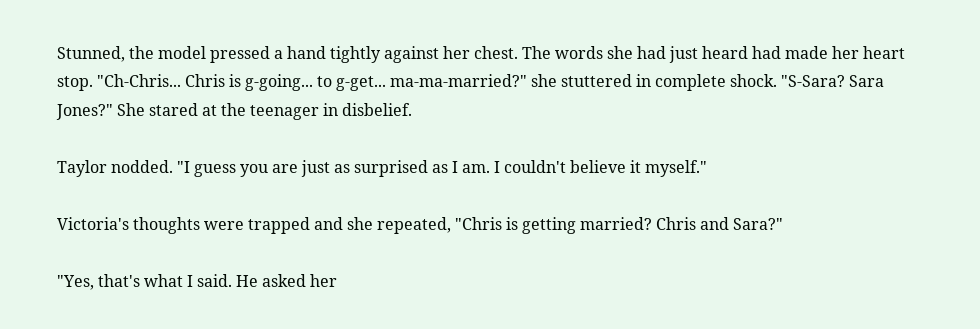Stunned, the model pressed a hand tightly against her chest. The words she had just heard had made her heart stop. "Ch-Chris... Chris is g-going... to g-get... ma-ma-married?" she stuttered in complete shock. "S-Sara? Sara Jones?" She stared at the teenager in disbelief.

Taylor nodded. "I guess you are just as surprised as I am. I couldn't believe it myself."

Victoria's thoughts were trapped and she repeated, "Chris is getting married? Chris and Sara?"

"Yes, that's what I said. He asked her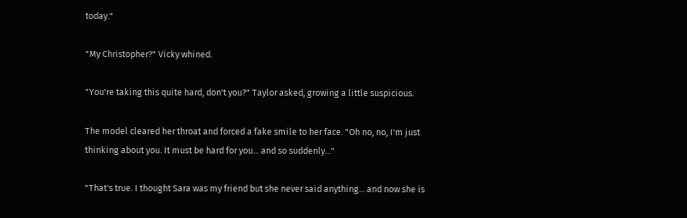today."

"My Christopher?" Vicky whined.

"You're taking this quite hard, don't you?" Taylor asked, growing a little suspicious.

The model cleared her throat and forced a fake smile to her face. "Oh no, no, I'm just thinking about you. It must be hard for you... and so suddenly..."

"That's true. I thought Sara was my friend but she never said anything... and now she is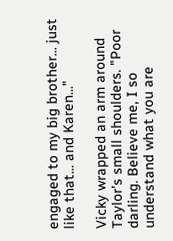engaged to my big brother... just like that... and Karen..."

Vicky wrapped an arm around Taylor's small shoulders. "Poor darling. Believe me, I so understand what you are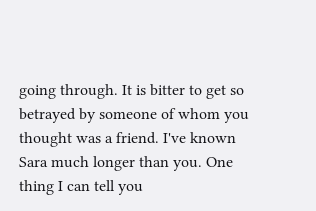going through. It is bitter to get so betrayed by someone of whom you thought was a friend. I've known Sara much longer than you. One thing I can tell you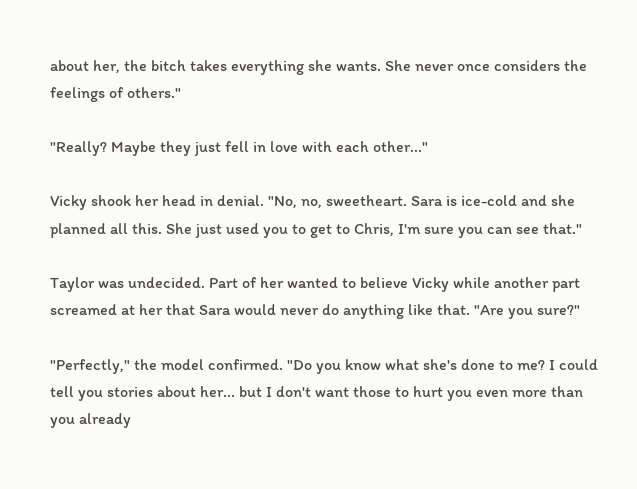about her, the bitch takes everything she wants. She never once considers the feelings of others."

"Really? Maybe they just fell in love with each other..."

Vicky shook her head in denial. "No, no, sweetheart. Sara is ice-cold and she planned all this. She just used you to get to Chris, I'm sure you can see that."

Taylor was undecided. Part of her wanted to believe Vicky while another part screamed at her that Sara would never do anything like that. "Are you sure?"

"Perfectly," the model confirmed. "Do you know what she's done to me? I could tell you stories about her... but I don't want those to hurt you even more than you already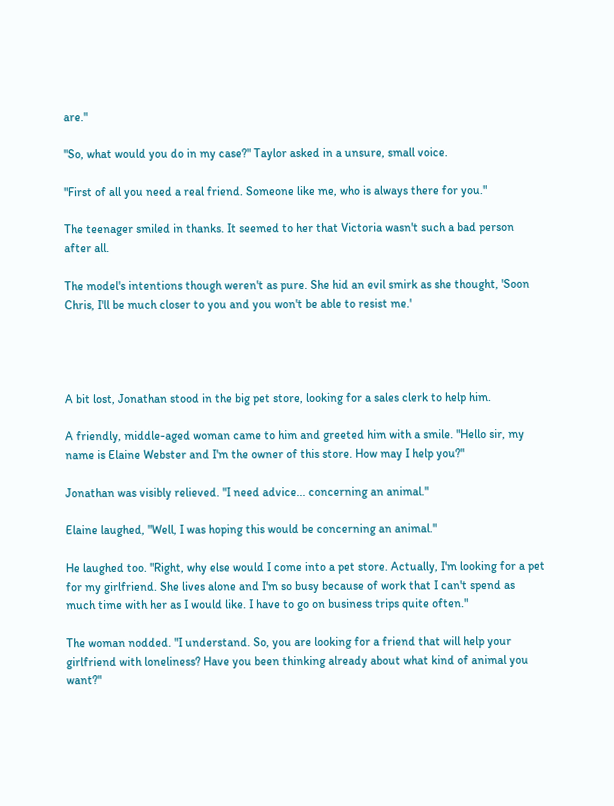are."

"So, what would you do in my case?" Taylor asked in a unsure, small voice.

"First of all you need a real friend. Someone like me, who is always there for you."

The teenager smiled in thanks. It seemed to her that Victoria wasn't such a bad person after all.

The model's intentions though weren't as pure. She hid an evil smirk as she thought, 'Soon Chris, I'll be much closer to you and you won't be able to resist me.'




A bit lost, Jonathan stood in the big pet store, looking for a sales clerk to help him.

A friendly, middle-aged woman came to him and greeted him with a smile. "Hello sir, my name is Elaine Webster and I'm the owner of this store. How may I help you?"

Jonathan was visibly relieved. "I need advice... concerning an animal."

Elaine laughed, "Well, I was hoping this would be concerning an animal."

He laughed too. "Right, why else would I come into a pet store. Actually, I'm looking for a pet for my girlfriend. She lives alone and I'm so busy because of work that I can't spend as much time with her as I would like. I have to go on business trips quite often."

The woman nodded. "I understand. So, you are looking for a friend that will help your girlfriend with loneliness? Have you been thinking already about what kind of animal you want?"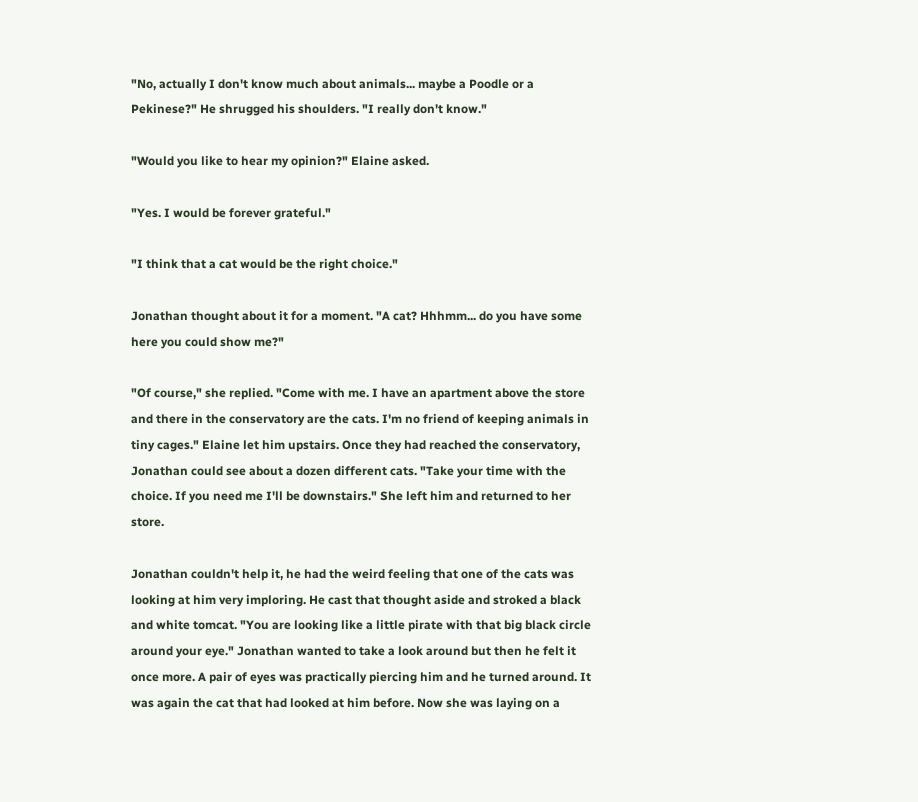"No, actually I don't know much about animals... maybe a Poodle or a Pekinese?" He shrugged his shoulders. "I really don't know."

"Would you like to hear my opinion?" Elaine asked.

"Yes. I would be forever grateful."

"I think that a cat would be the right choice."

Jonathan thought about it for a moment. "A cat? Hhhmm... do you have some here you could show me?"

"Of course," she replied. "Come with me. I have an apartment above the store and there in the conservatory are the cats. I'm no friend of keeping animals in tiny cages." Elaine let him upstairs. Once they had reached the conservatory, Jonathan could see about a dozen different cats. "Take your time with the choice. If you need me I'll be downstairs." She left him and returned to her store.

Jonathan couldn't help it, he had the weird feeling that one of the cats was looking at him very imploring. He cast that thought aside and stroked a black and white tomcat. "You are looking like a little pirate with that big black circle around your eye." Jonathan wanted to take a look around but then he felt it once more. A pair of eyes was practically piercing him and he turned around. It was again the cat that had looked at him before. Now she was laying on a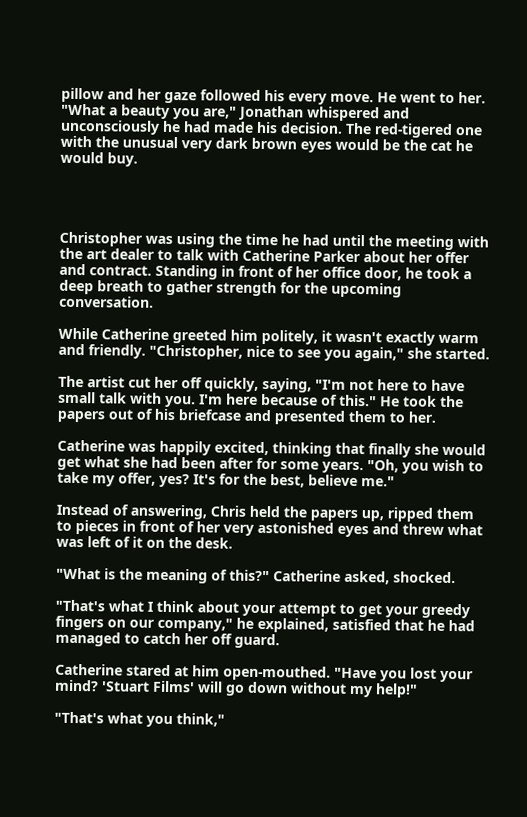pillow and her gaze followed his every move. He went to her. "What a beauty you are," Jonathan whispered and unconsciously he had made his decision. The red-tigered one with the unusual very dark brown eyes would be the cat he would buy.




Christopher was using the time he had until the meeting with the art dealer to talk with Catherine Parker about her offer and contract. Standing in front of her office door, he took a deep breath to gather strength for the upcoming conversation.

While Catherine greeted him politely, it wasn't exactly warm and friendly. "Christopher, nice to see you again," she started.

The artist cut her off quickly, saying, "I'm not here to have small talk with you. I'm here because of this." He took the papers out of his briefcase and presented them to her.

Catherine was happily excited, thinking that finally she would get what she had been after for some years. "Oh, you wish to take my offer, yes? It's for the best, believe me."

Instead of answering, Chris held the papers up, ripped them to pieces in front of her very astonished eyes and threw what was left of it on the desk.

"What is the meaning of this?" Catherine asked, shocked.

"That's what I think about your attempt to get your greedy fingers on our company," he explained, satisfied that he had managed to catch her off guard.

Catherine stared at him open-mouthed. "Have you lost your mind? 'Stuart Films' will go down without my help!"

"That's what you think,"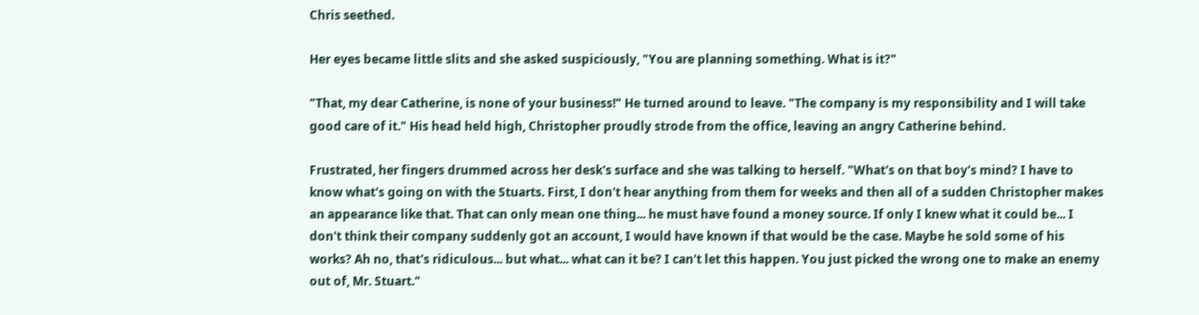Chris seethed.

Her eyes became little slits and she asked suspiciously, "You are planning something. What is it?"

"That, my dear Catherine, is none of your business!" He turned around to leave. "The company is my responsibility and I will take good care of it." His head held high, Christopher proudly strode from the office, leaving an angry Catherine behind.

Frustrated, her fingers drummed across her desk's surface and she was talking to herself. "What's on that boy's mind? I have to know what's going on with the Stuarts. First, I don't hear anything from them for weeks and then all of a sudden Christopher makes an appearance like that. That can only mean one thing... he must have found a money source. If only I knew what it could be... I don't think their company suddenly got an account, I would have known if that would be the case. Maybe he sold some of his works? Ah no, that's ridiculous... but what... what can it be? I can't let this happen. You just picked the wrong one to make an enemy out of, Mr. Stuart."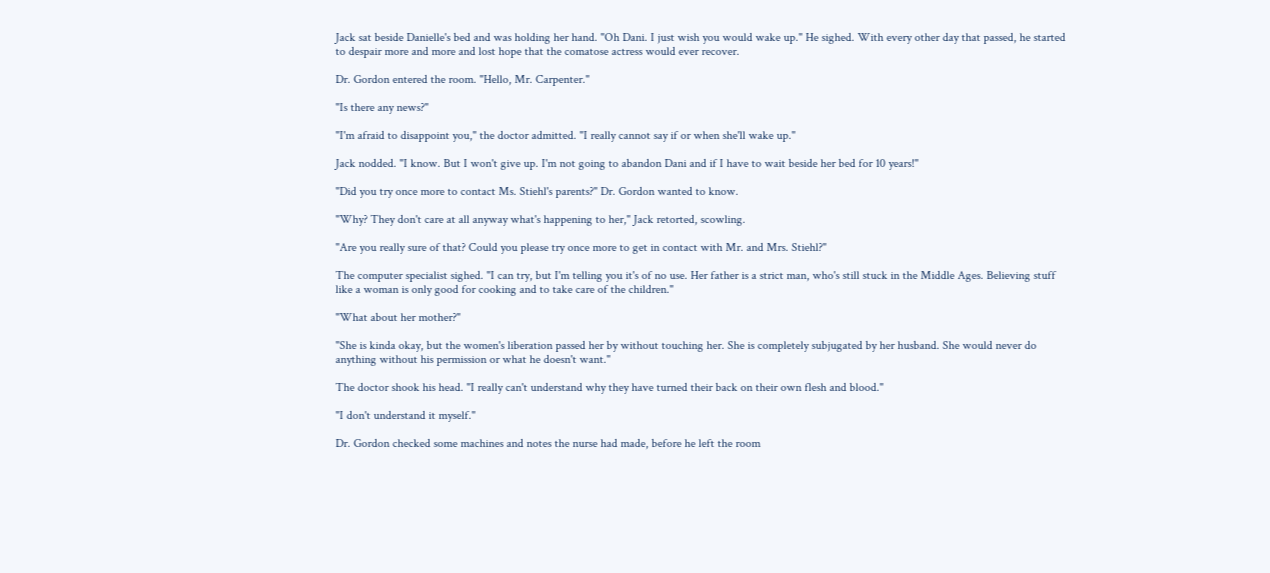Jack sat beside Danielle's bed and was holding her hand. "Oh Dani. I just wish you would wake up." He sighed. With every other day that passed, he started to despair more and more and lost hope that the comatose actress would ever recover.

Dr. Gordon entered the room. "Hello, Mr. Carpenter."

"Is there any news?"

"I'm afraid to disappoint you," the doctor admitted. "I really cannot say if or when she'll wake up."

Jack nodded. "I know. But I won't give up. I'm not going to abandon Dani and if I have to wait beside her bed for 10 years!"

"Did you try once more to contact Ms. Stiehl's parents?" Dr. Gordon wanted to know.

"Why? They don't care at all anyway what's happening to her," Jack retorted, scowling.

"Are you really sure of that? Could you please try once more to get in contact with Mr. and Mrs. Stiehl?"

The computer specialist sighed. "I can try, but I'm telling you it's of no use. Her father is a strict man, who's still stuck in the Middle Ages. Believing stuff like a woman is only good for cooking and to take care of the children."

"What about her mother?"

"She is kinda okay, but the women's liberation passed her by without touching her. She is completely subjugated by her husband. She would never do anything without his permission or what he doesn't want."

The doctor shook his head. "I really can't understand why they have turned their back on their own flesh and blood."

"I don't understand it myself."

Dr. Gordon checked some machines and notes the nurse had made, before he left the room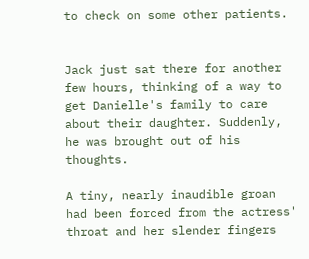to check on some other patients.


Jack just sat there for another few hours, thinking of a way to get Danielle's family to care about their daughter. Suddenly, he was brought out of his thoughts.

A tiny, nearly inaudible groan had been forced from the actress' throat and her slender fingers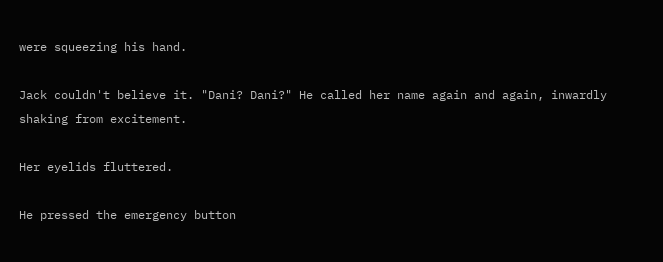were squeezing his hand.

Jack couldn't believe it. "Dani? Dani?" He called her name again and again, inwardly shaking from excitement.

Her eyelids fluttered.

He pressed the emergency button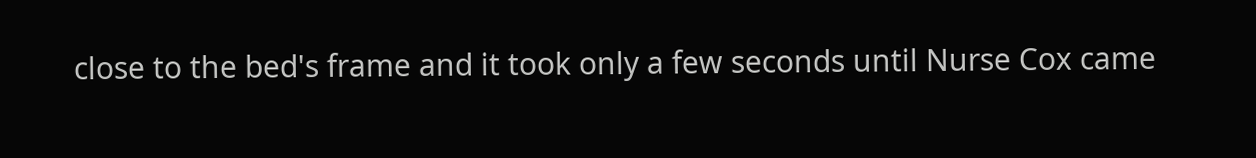close to the bed's frame and it took only a few seconds until Nurse Cox came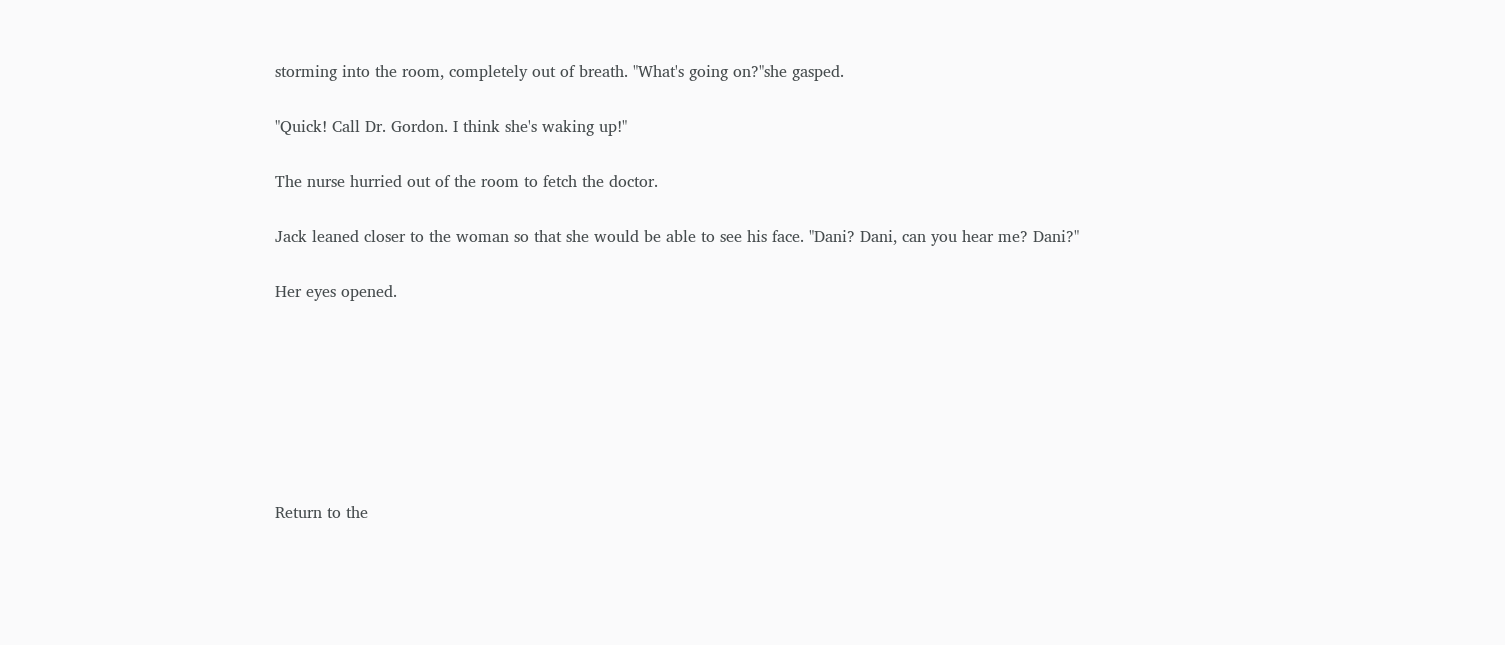storming into the room, completely out of breath. "What's going on?"she gasped.

"Quick! Call Dr. Gordon. I think she's waking up!"

The nurse hurried out of the room to fetch the doctor.

Jack leaned closer to the woman so that she would be able to see his face. "Dani? Dani, can you hear me? Dani?"

Her eyes opened.







Return to the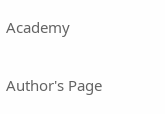Academy

Author's Page